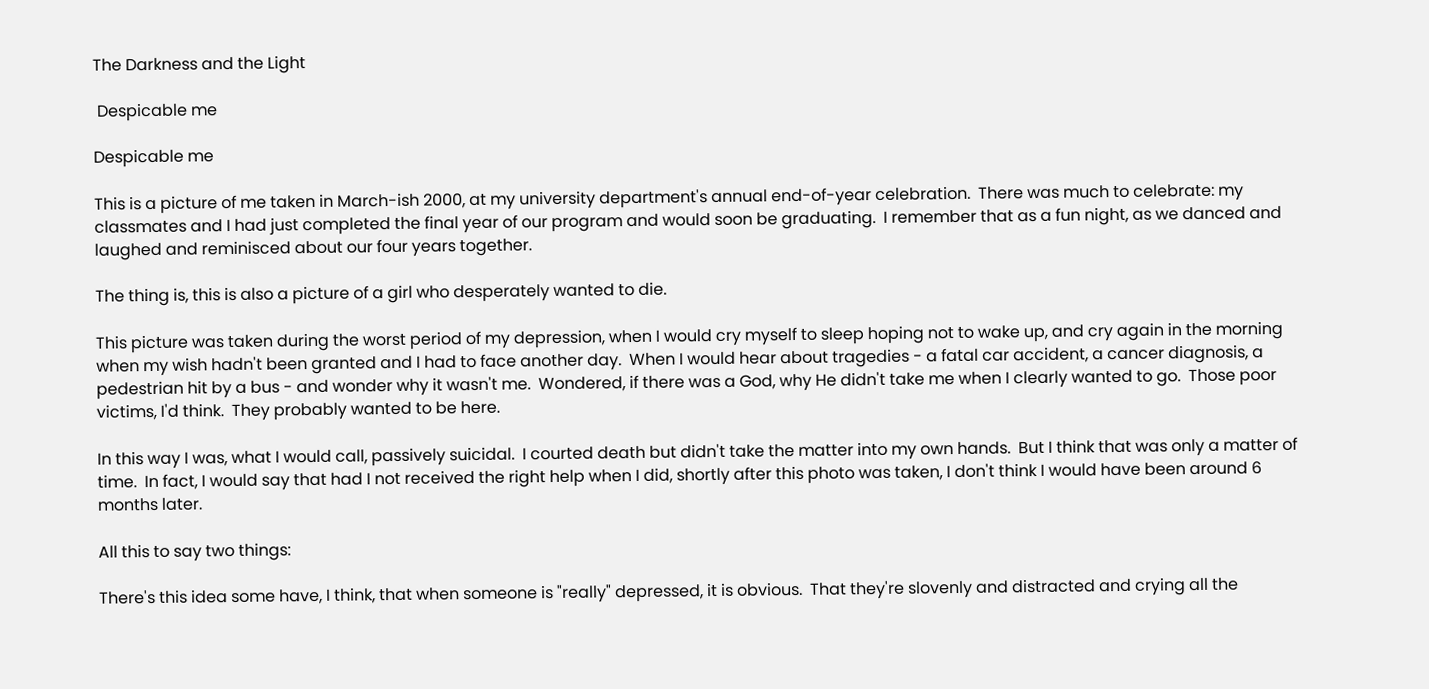The Darkness and the Light

 Despicable me

Despicable me

This is a picture of me taken in March-ish 2000, at my university department's annual end-of-year celebration.  There was much to celebrate: my classmates and I had just completed the final year of our program and would soon be graduating.  I remember that as a fun night, as we danced and laughed and reminisced about our four years together.

The thing is, this is also a picture of a girl who desperately wanted to die.

This picture was taken during the worst period of my depression, when I would cry myself to sleep hoping not to wake up, and cry again in the morning when my wish hadn't been granted and I had to face another day.  When I would hear about tragedies - a fatal car accident, a cancer diagnosis, a pedestrian hit by a bus - and wonder why it wasn't me.  Wondered, if there was a God, why He didn't take me when I clearly wanted to go.  Those poor victims, I'd think.  They probably wanted to be here.

In this way I was, what I would call, passively suicidal.  I courted death but didn't take the matter into my own hands.  But I think that was only a matter of time.  In fact, I would say that had I not received the right help when I did, shortly after this photo was taken, I don't think I would have been around 6 months later.

All this to say two things:

There's this idea some have, I think, that when someone is "really" depressed, it is obvious.  That they're slovenly and distracted and crying all the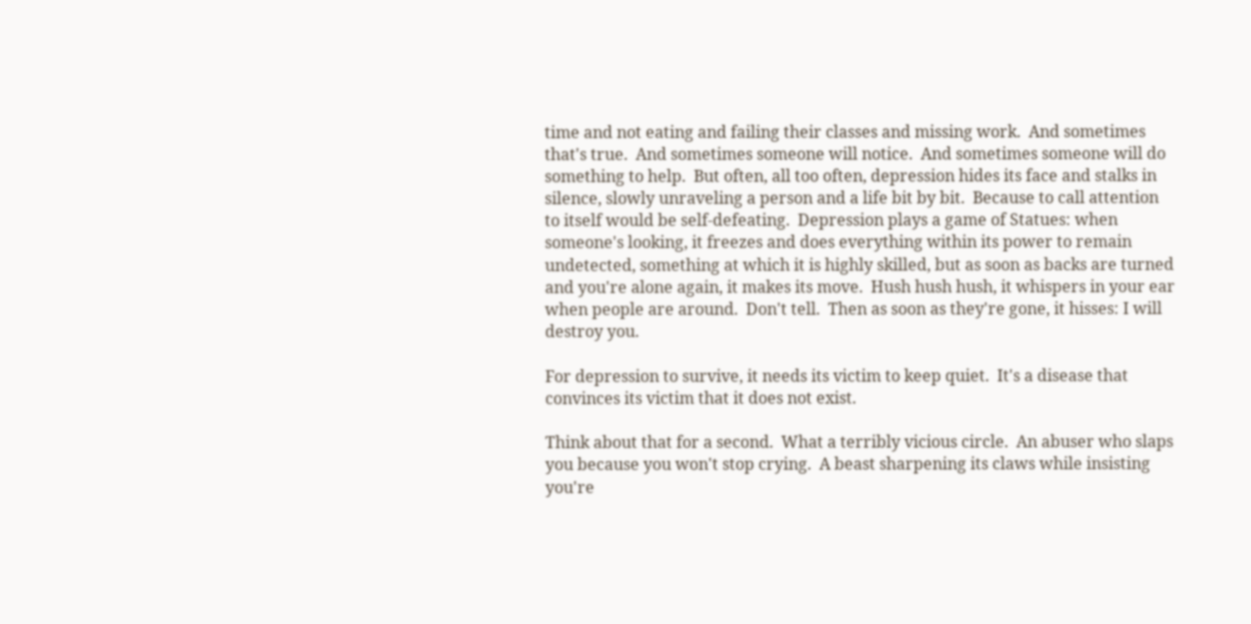time and not eating and failing their classes and missing work.  And sometimes that's true.  And sometimes someone will notice.  And sometimes someone will do something to help.  But often, all too often, depression hides its face and stalks in silence, slowly unraveling a person and a life bit by bit.  Because to call attention to itself would be self-defeating.  Depression plays a game of Statues: when someone's looking, it freezes and does everything within its power to remain undetected, something at which it is highly skilled, but as soon as backs are turned and you're alone again, it makes its move.  Hush hush hush, it whispers in your ear when people are around.  Don't tell.  Then as soon as they're gone, it hisses: I will destroy you.

For depression to survive, it needs its victim to keep quiet.  It's a disease that convinces its victim that it does not exist.

Think about that for a second.  What a terribly vicious circle.  An abuser who slaps you because you won't stop crying.  A beast sharpening its claws while insisting you're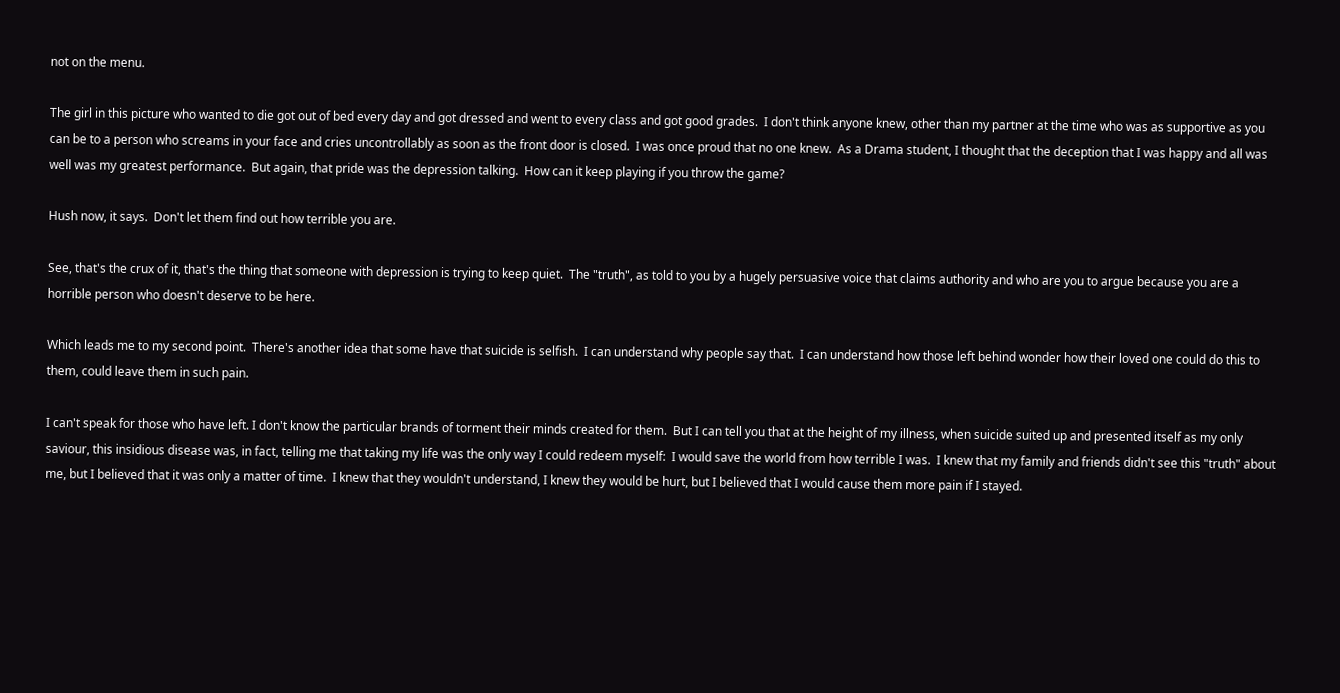not on the menu.

The girl in this picture who wanted to die got out of bed every day and got dressed and went to every class and got good grades.  I don't think anyone knew, other than my partner at the time who was as supportive as you can be to a person who screams in your face and cries uncontrollably as soon as the front door is closed.  I was once proud that no one knew.  As a Drama student, I thought that the deception that I was happy and all was well was my greatest performance.  But again, that pride was the depression talking.  How can it keep playing if you throw the game?

Hush now, it says.  Don't let them find out how terrible you are.

See, that's the crux of it, that's the thing that someone with depression is trying to keep quiet.  The "truth", as told to you by a hugely persuasive voice that claims authority and who are you to argue because you are a horrible person who doesn't deserve to be here.

Which leads me to my second point.  There's another idea that some have that suicide is selfish.  I can understand why people say that.  I can understand how those left behind wonder how their loved one could do this to them, could leave them in such pain.

I can't speak for those who have left. I don't know the particular brands of torment their minds created for them.  But I can tell you that at the height of my illness, when suicide suited up and presented itself as my only saviour, this insidious disease was, in fact, telling me that taking my life was the only way I could redeem myself:  I would save the world from how terrible I was.  I knew that my family and friends didn't see this "truth" about me, but I believed that it was only a matter of time.  I knew that they wouldn't understand, I knew they would be hurt, but I believed that I would cause them more pain if I stayed.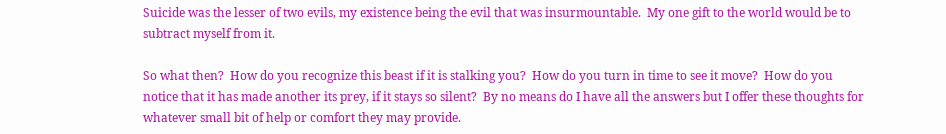Suicide was the lesser of two evils, my existence being the evil that was insurmountable.  My one gift to the world would be to subtract myself from it.

So what then?  How do you recognize this beast if it is stalking you?  How do you turn in time to see it move?  How do you notice that it has made another its prey, if it stays so silent?  By no means do I have all the answers but I offer these thoughts for whatever small bit of help or comfort they may provide.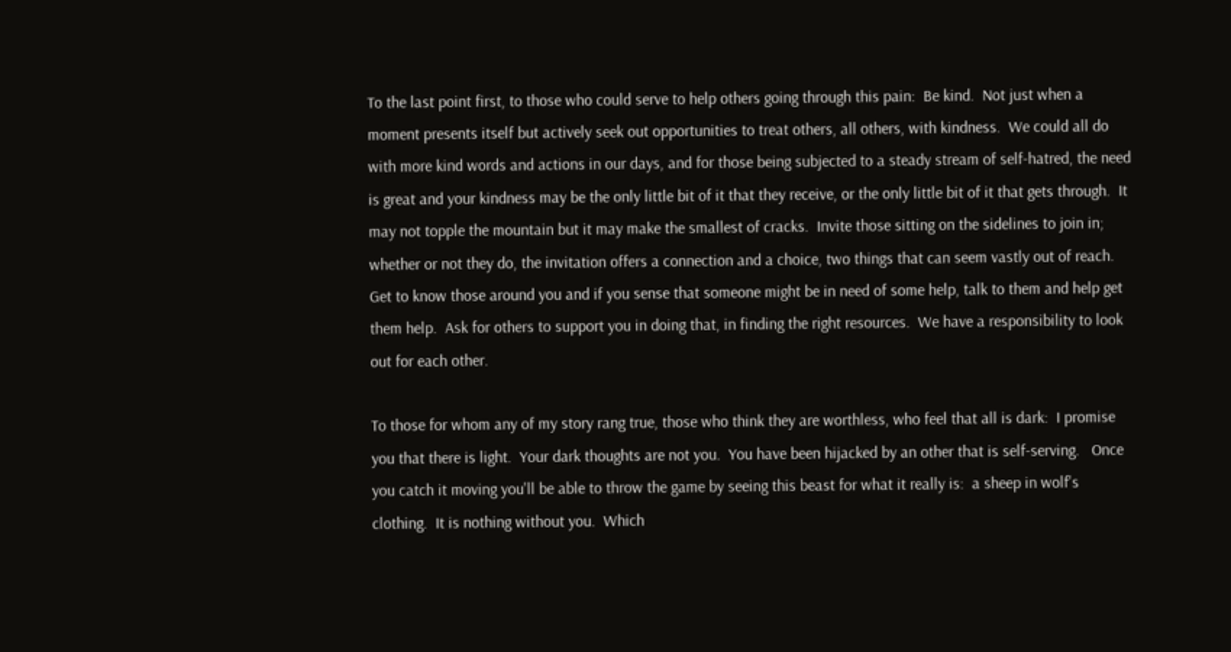To the last point first, to those who could serve to help others going through this pain:  Be kind.  Not just when a moment presents itself but actively seek out opportunities to treat others, all others, with kindness.  We could all do with more kind words and actions in our days, and for those being subjected to a steady stream of self-hatred, the need is great and your kindness may be the only little bit of it that they receive, or the only little bit of it that gets through.  It may not topple the mountain but it may make the smallest of cracks.  Invite those sitting on the sidelines to join in; whether or not they do, the invitation offers a connection and a choice, two things that can seem vastly out of reach.  Get to know those around you and if you sense that someone might be in need of some help, talk to them and help get them help.  Ask for others to support you in doing that, in finding the right resources.  We have a responsibility to look out for each other.

To those for whom any of my story rang true, those who think they are worthless, who feel that all is dark:  I promise you that there is light.  Your dark thoughts are not you.  You have been hijacked by an other that is self-serving.   Once you catch it moving you'll be able to throw the game by seeing this beast for what it really is:  a sheep in wolf's clothing.  It is nothing without you.  Which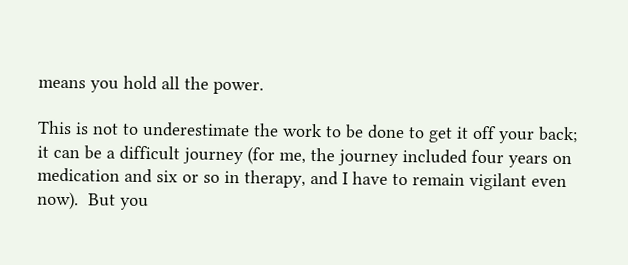means you hold all the power.

This is not to underestimate the work to be done to get it off your back; it can be a difficult journey (for me, the journey included four years on medication and six or so in therapy, and I have to remain vigilant even now).  But you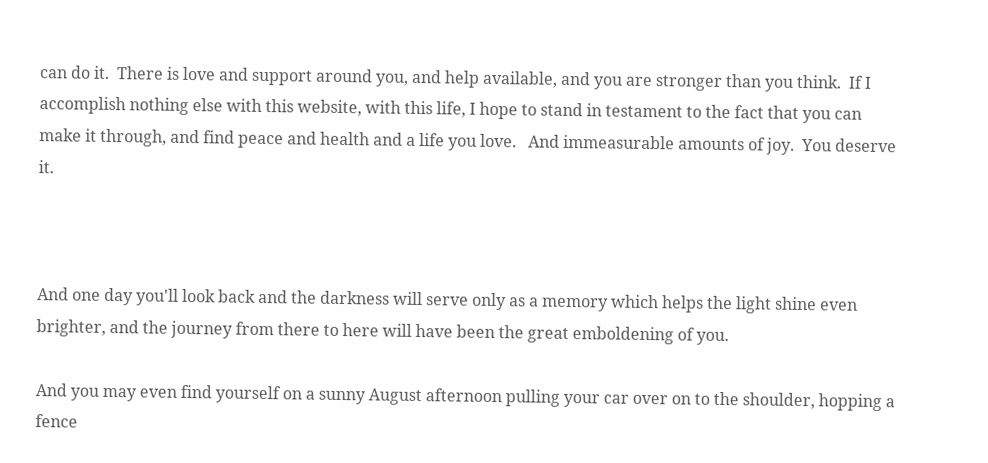can do it.  There is love and support around you, and help available, and you are stronger than you think.  If I accomplish nothing else with this website, with this life, I hope to stand in testament to the fact that you can make it through, and find peace and health and a life you love.   And immeasurable amounts of joy.  You deserve it.



And one day you'll look back and the darkness will serve only as a memory which helps the light shine even brighter, and the journey from there to here will have been the great emboldening of you.

And you may even find yourself on a sunny August afternoon pulling your car over on to the shoulder, hopping a fence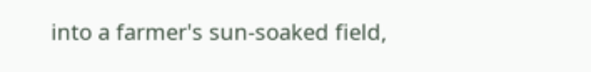into a farmer's sun-soaked field,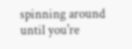spinning around until you're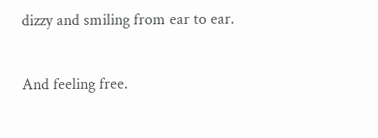dizzy and smiling from ear to ear.

And feeling free.